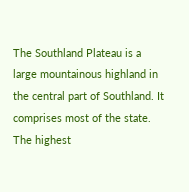The Southland Plateau is a large mountainous highland in the central part of Southland. It comprises most of the state. The highest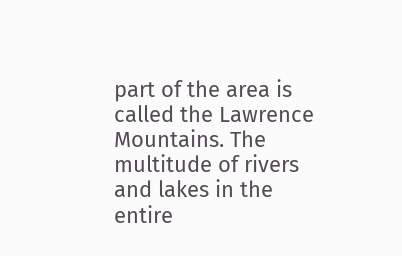part of the area is called the Lawrence Mountains. The multitude of rivers and lakes in the entire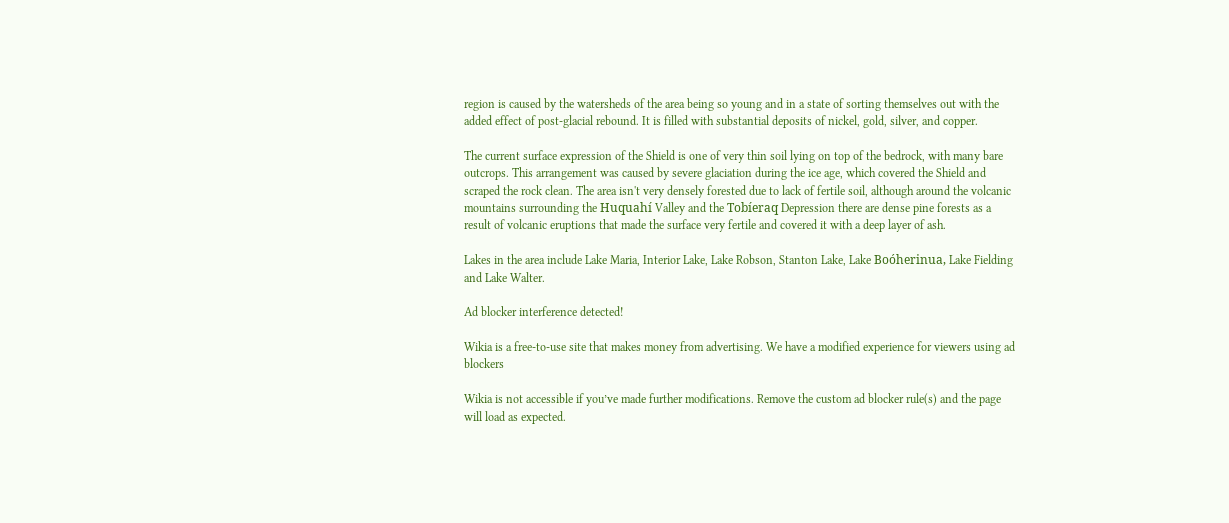region is caused by the watersheds of the area being so young and in a state of sorting themselves out with the added effect of post-glacial rebound. It is filled with substantial deposits of nickel, gold, silver, and copper.

The current surface expression of the Shield is one of very thin soil lying on top of the bedrock, with many bare outcrops. This arrangement was caused by severe glaciation during the ice age, which covered the Shield and scraped the rock clean. The area isn't very densely forested due to lack of fertile soil, although around the volcanic mountains surrounding the Huquahí Valley and the Tobíeraq Depression there are dense pine forests as a result of volcanic eruptions that made the surface very fertile and covered it with a deep layer of ash.

Lakes in the area include Lake Maria, Interior Lake, Lake Robson, Stanton Lake, Lake Boóherinua, Lake Fielding and Lake Walter.

Ad blocker interference detected!

Wikia is a free-to-use site that makes money from advertising. We have a modified experience for viewers using ad blockers

Wikia is not accessible if you’ve made further modifications. Remove the custom ad blocker rule(s) and the page will load as expected.